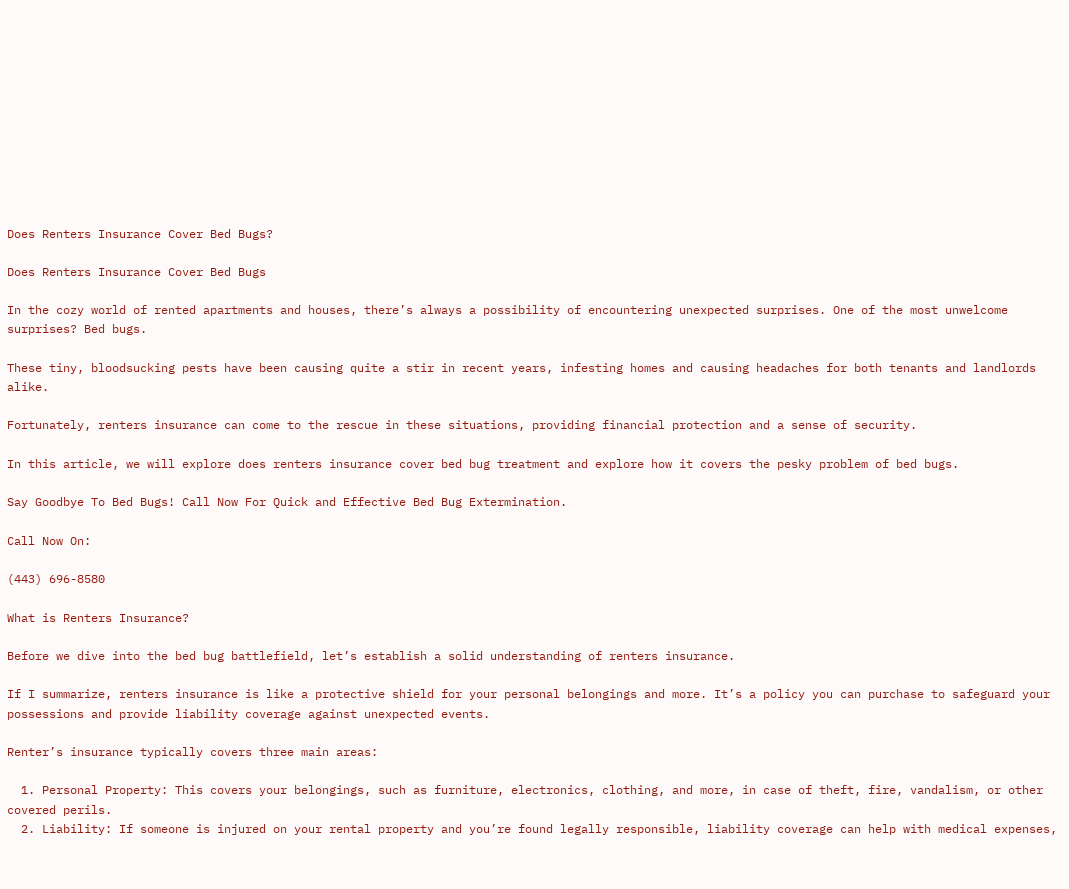Does Renters Insurance Cover Bed Bugs?

Does Renters Insurance Cover Bed Bugs

In the cozy world of rented apartments and houses, there’s always a possibility of encountering unexpected surprises. One of the most unwelcome surprises? Bed bugs.

These tiny, bloodsucking pests have been causing quite a stir in recent years, infesting homes and causing headaches for both tenants and landlords alike.

Fortunately, renters insurance can come to the rescue in these situations, providing financial protection and a sense of security.

In this article, we will explore does renters insurance cover bed bug treatment and explore how it covers the pesky problem of bed bugs.

Say Goodbye To Bed Bugs! Call Now For Quick and Effective Bed Bug Extermination.

Call Now On:

(443) 696-8580

What is Renters Insurance?

Before we dive into the bed bug battlefield, let’s establish a solid understanding of renters insurance.

If I summarize, renters insurance is like a protective shield for your personal belongings and more. It’s a policy you can purchase to safeguard your possessions and provide liability coverage against unexpected events.

Renter’s insurance typically covers three main areas:

  1. Personal Property: This covers your belongings, such as furniture, electronics, clothing, and more, in case of theft, fire, vandalism, or other covered perils.
  2. Liability: If someone is injured on your rental property and you’re found legally responsible, liability coverage can help with medical expenses,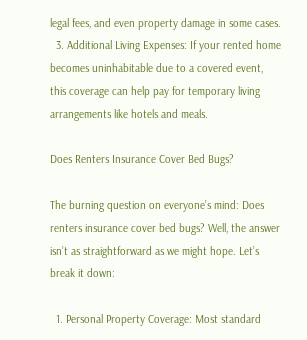legal fees, and even property damage in some cases.
  3. Additional Living Expenses: If your rented home becomes uninhabitable due to a covered event, this coverage can help pay for temporary living arrangements like hotels and meals.

Does Renters Insurance Cover Bed Bugs?

The burning question on everyone’s mind: Does renters insurance cover bed bugs? Well, the answer isn’t as straightforward as we might hope. Let’s break it down:

  1. Personal Property Coverage: Most standard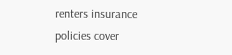renters insurance policies cover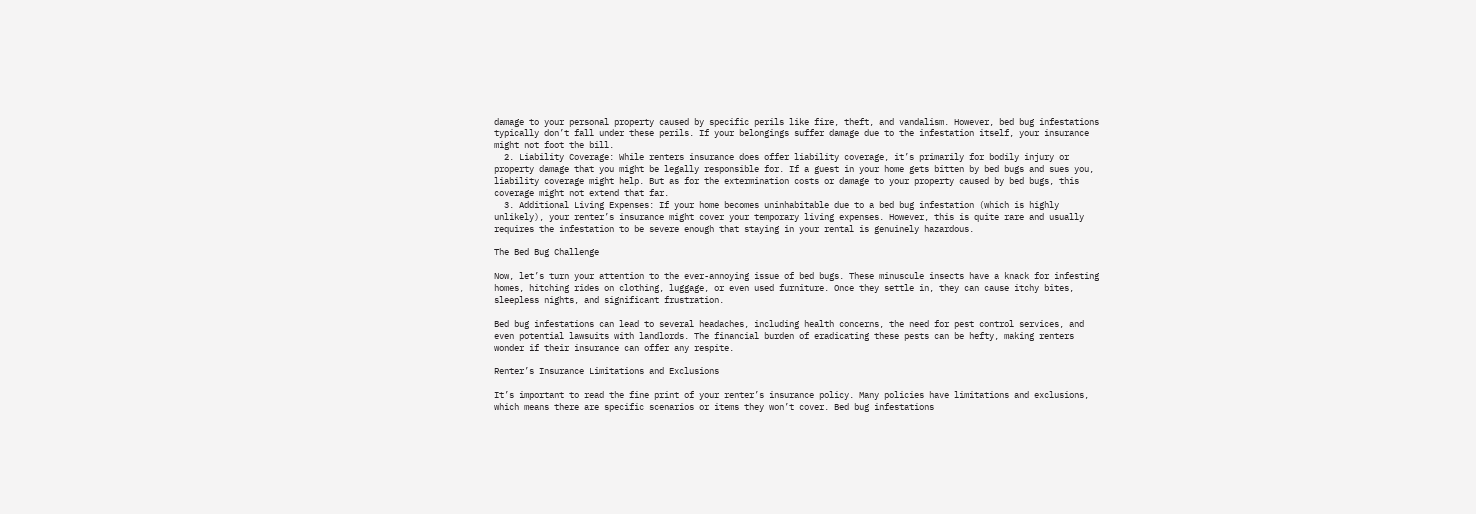damage to your personal property caused by specific perils like fire, theft, and vandalism. However, bed bug infestations typically don’t fall under these perils. If your belongings suffer damage due to the infestation itself, your insurance might not foot the bill.
  2. Liability Coverage: While renters insurance does offer liability coverage, it’s primarily for bodily injury or property damage that you might be legally responsible for. If a guest in your home gets bitten by bed bugs and sues you, liability coverage might help. But as for the extermination costs or damage to your property caused by bed bugs, this coverage might not extend that far.
  3. Additional Living Expenses: If your home becomes uninhabitable due to a bed bug infestation (which is highly unlikely), your renter’s insurance might cover your temporary living expenses. However, this is quite rare and usually requires the infestation to be severe enough that staying in your rental is genuinely hazardous.

The Bed Bug Challenge

Now, let’s turn your attention to the ever-annoying issue of bed bugs. These minuscule insects have a knack for infesting homes, hitching rides on clothing, luggage, or even used furniture. Once they settle in, they can cause itchy bites, sleepless nights, and significant frustration.

Bed bug infestations can lead to several headaches, including health concerns, the need for pest control services, and even potential lawsuits with landlords. The financial burden of eradicating these pests can be hefty, making renters wonder if their insurance can offer any respite.

Renter’s Insurance Limitations and Exclusions

It’s important to read the fine print of your renter’s insurance policy. Many policies have limitations and exclusions, which means there are specific scenarios or items they won’t cover. Bed bug infestations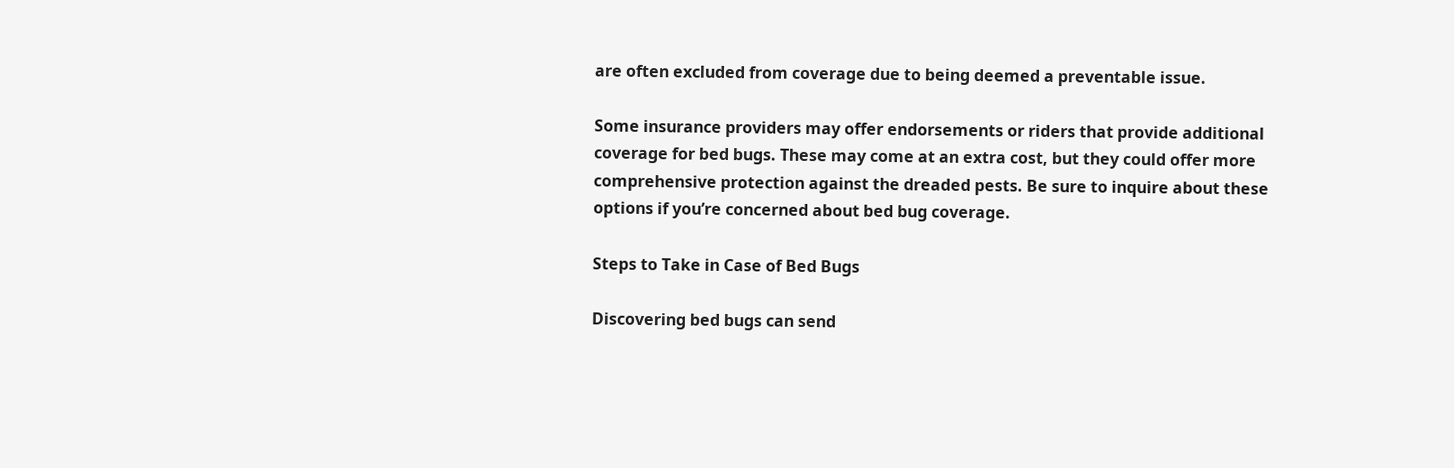are often excluded from coverage due to being deemed a preventable issue.

Some insurance providers may offer endorsements or riders that provide additional coverage for bed bugs. These may come at an extra cost, but they could offer more comprehensive protection against the dreaded pests. Be sure to inquire about these options if you’re concerned about bed bug coverage.

Steps to Take in Case of Bed Bugs

Discovering bed bugs can send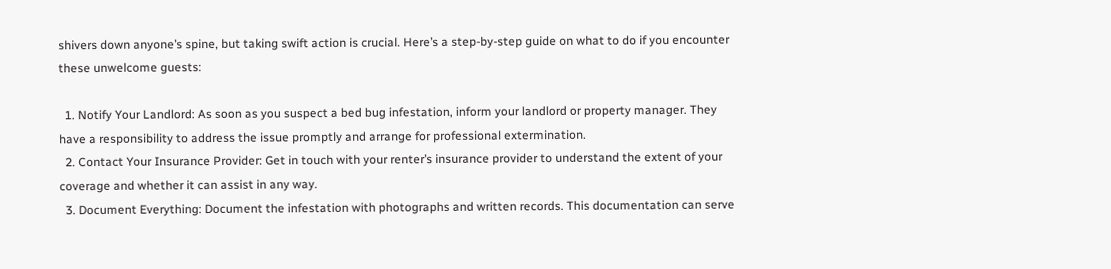shivers down anyone’s spine, but taking swift action is crucial. Here’s a step-by-step guide on what to do if you encounter these unwelcome guests:

  1. Notify Your Landlord: As soon as you suspect a bed bug infestation, inform your landlord or property manager. They have a responsibility to address the issue promptly and arrange for professional extermination.
  2. Contact Your Insurance Provider: Get in touch with your renter’s insurance provider to understand the extent of your coverage and whether it can assist in any way.
  3. Document Everything: Document the infestation with photographs and written records. This documentation can serve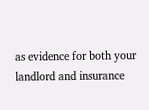as evidence for both your landlord and insurance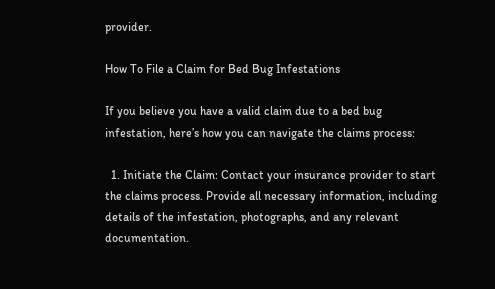provider.

How To File a Claim for Bed Bug Infestations

If you believe you have a valid claim due to a bed bug infestation, here’s how you can navigate the claims process:

  1. Initiate the Claim: Contact your insurance provider to start the claims process. Provide all necessary information, including details of the infestation, photographs, and any relevant documentation.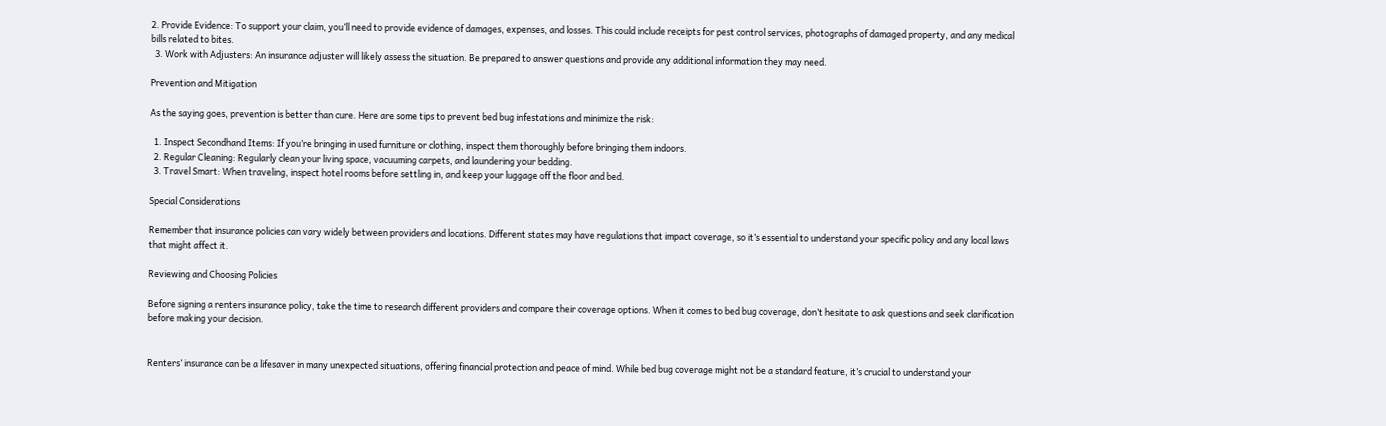2. Provide Evidence: To support your claim, you’ll need to provide evidence of damages, expenses, and losses. This could include receipts for pest control services, photographs of damaged property, and any medical bills related to bites.
  3. Work with Adjusters: An insurance adjuster will likely assess the situation. Be prepared to answer questions and provide any additional information they may need.

Prevention and Mitigation

As the saying goes, prevention is better than cure. Here are some tips to prevent bed bug infestations and minimize the risk:

  1. Inspect Secondhand Items: If you’re bringing in used furniture or clothing, inspect them thoroughly before bringing them indoors.
  2. Regular Cleaning: Regularly clean your living space, vacuuming carpets, and laundering your bedding.
  3. Travel Smart: When traveling, inspect hotel rooms before settling in, and keep your luggage off the floor and bed.

Special Considerations

Remember that insurance policies can vary widely between providers and locations. Different states may have regulations that impact coverage, so it’s essential to understand your specific policy and any local laws that might affect it.

Reviewing and Choosing Policies

Before signing a renters insurance policy, take the time to research different providers and compare their coverage options. When it comes to bed bug coverage, don’t hesitate to ask questions and seek clarification before making your decision.


Renters’ insurance can be a lifesaver in many unexpected situations, offering financial protection and peace of mind. While bed bug coverage might not be a standard feature, it’s crucial to understand your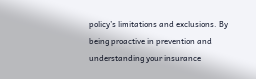policy’s limitations and exclusions. By being proactive in prevention and understanding your insurance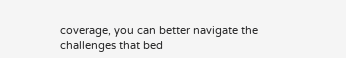coverage, you can better navigate the challenges that bed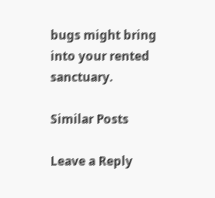bugs might bring into your rented sanctuary.

Similar Posts

Leave a Reply